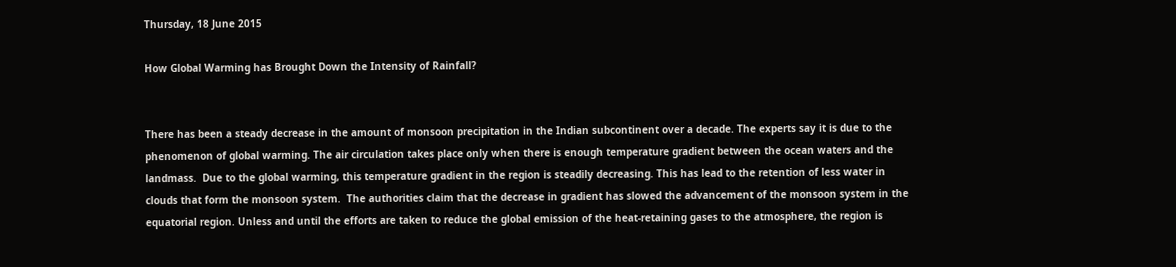Thursday, 18 June 2015

How Global Warming has Brought Down the Intensity of Rainfall?


There has been a steady decrease in the amount of monsoon precipitation in the Indian subcontinent over a decade. The experts say it is due to the phenomenon of global warming. The air circulation takes place only when there is enough temperature gradient between the ocean waters and the landmass.  Due to the global warming, this temperature gradient in the region is steadily decreasing. This has lead to the retention of less water in clouds that form the monsoon system.  The authorities claim that the decrease in gradient has slowed the advancement of the monsoon system in the equatorial region. Unless and until the efforts are taken to reduce the global emission of the heat-retaining gases to the atmosphere, the region is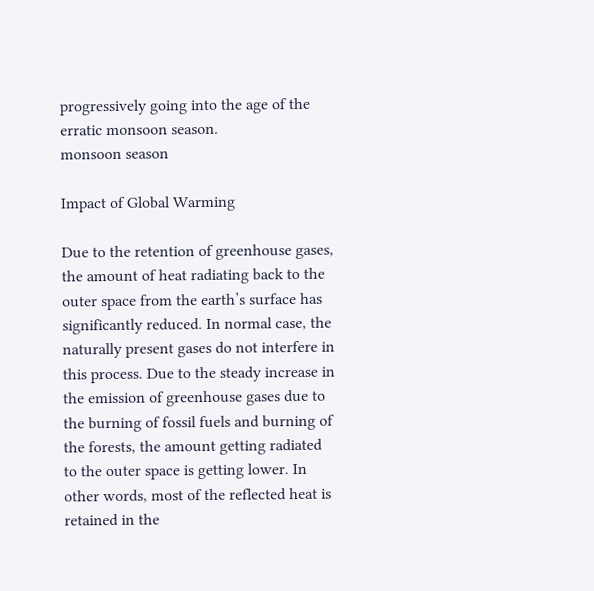progressively going into the age of the erratic monsoon season.
monsoon season

Impact of Global Warming

Due to the retention of greenhouse gases, the amount of heat radiating back to the outer space from the earth’s surface has significantly reduced. In normal case, the naturally present gases do not interfere in this process. Due to the steady increase in the emission of greenhouse gases due to the burning of fossil fuels and burning of the forests, the amount getting radiated to the outer space is getting lower. In other words, most of the reflected heat is retained in the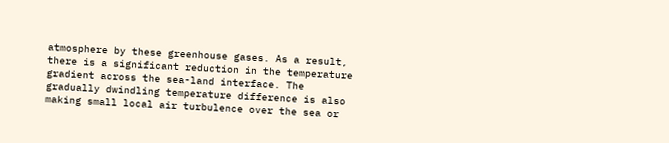atmosphere by these greenhouse gases. As a result, there is a significant reduction in the temperature gradient across the sea-land interface. The gradually dwindling temperature difference is also making small local air turbulence over the sea or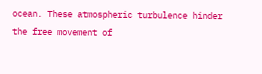ocean. These atmospheric turbulence hinder the free movement of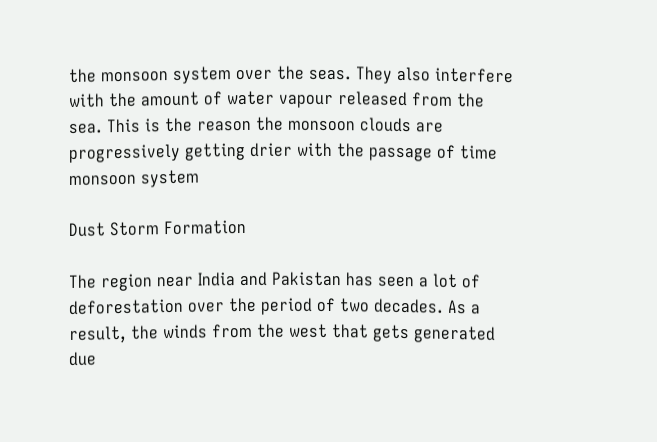the monsoon system over the seas. They also interfere with the amount of water vapour released from the sea. This is the reason the monsoon clouds are progressively getting drier with the passage of time
monsoon system

Dust Storm Formation

The region near India and Pakistan has seen a lot of deforestation over the period of two decades. As a result, the winds from the west that gets generated due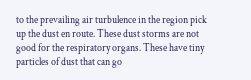to the prevailing air turbulence in the region pick up the dust en route. These dust storms are not good for the respiratory organs. These have tiny particles of dust that can go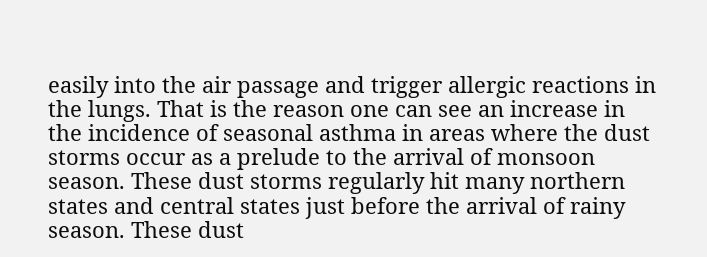easily into the air passage and trigger allergic reactions in the lungs. That is the reason one can see an increase in the incidence of seasonal asthma in areas where the dust storms occur as a prelude to the arrival of monsoon season. These dust storms regularly hit many northern states and central states just before the arrival of rainy season. These dust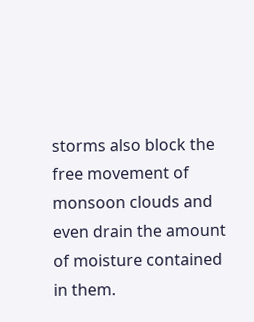storms also block the free movement of monsoon clouds and even drain the amount of moisture contained in them.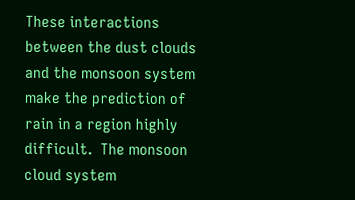These interactions between the dust clouds and the monsoon system make the prediction of rain in a region highly difficult.  The monsoon cloud system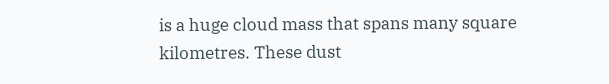is a huge cloud mass that spans many square kilometres. These dust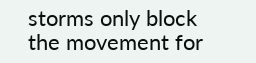storms only block the movement for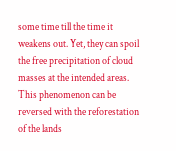some time till the time it weakens out. Yet, they can spoil the free precipitation of cloud masses at the intended areas. This phenomenon can be reversed with the reforestation of the lands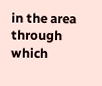in the area through which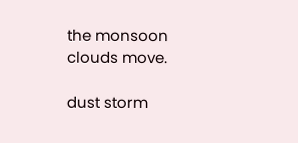the monsoon clouds move.

dust storm